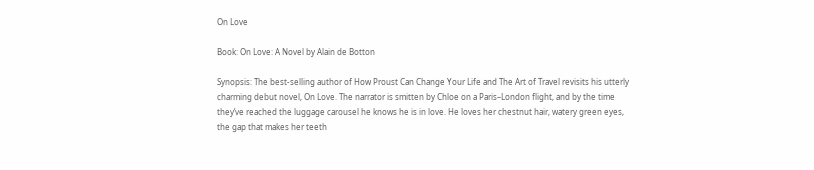On Love

Book: On Love: A Novel by Alain de Botton

Synopsis: The best-selling author of How Proust Can Change Your Life and The Art of Travel revisits his utterly charming debut novel, On Love. The narrator is smitten by Chloe on a Paris–London flight, and by the time they’ve reached the luggage carousel he knows he is in love. He loves her chestnut hair, watery green eyes, the gap that makes her teeth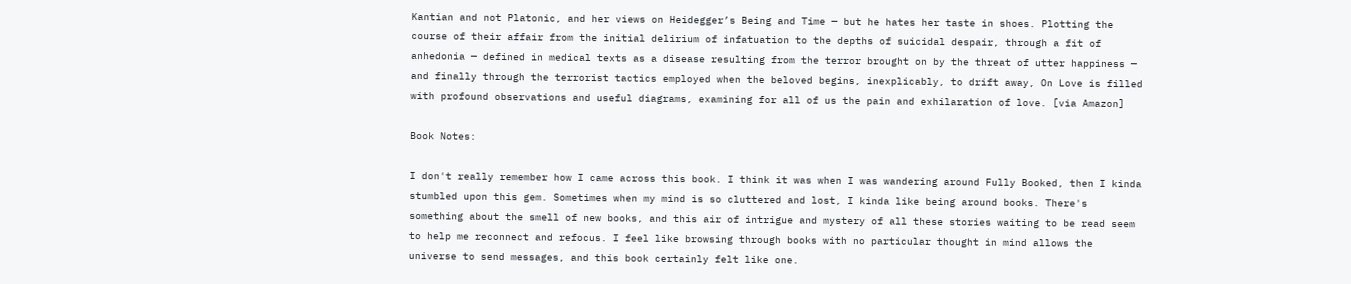Kantian and not Platonic, and her views on Heidegger’s Being and Time — but he hates her taste in shoes. Plotting the course of their affair from the initial delirium of infatuation to the depths of suicidal despair, through a fit of anhedonia — defined in medical texts as a disease resulting from the terror brought on by the threat of utter happiness — and finally through the terrorist tactics employed when the beloved begins, inexplicably, to drift away, On Love is filled with profound observations and useful diagrams, examining for all of us the pain and exhilaration of love. [via Amazon]

Book Notes:

I don't really remember how I came across this book. I think it was when I was wandering around Fully Booked, then I kinda stumbled upon this gem. Sometimes when my mind is so cluttered and lost, I kinda like being around books. There's something about the smell of new books, and this air of intrigue and mystery of all these stories waiting to be read seem to help me reconnect and refocus. I feel like browsing through books with no particular thought in mind allows the universe to send messages, and this book certainly felt like one.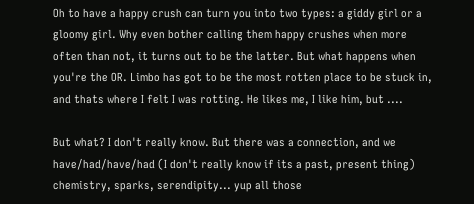Oh to have a happy crush can turn you into two types: a giddy girl or a gloomy girl. Why even bother calling them happy crushes when more often than not, it turns out to be the latter. But what happens when you're the OR. Limbo has got to be the most rotten place to be stuck in, and thats where I felt I was rotting. He likes me, I like him, but ....

But what? I don't really know. But there was a connection, and we have/had/have/had (I don't really know if its a past, present thing) chemistry, sparks, serendipity... yup all those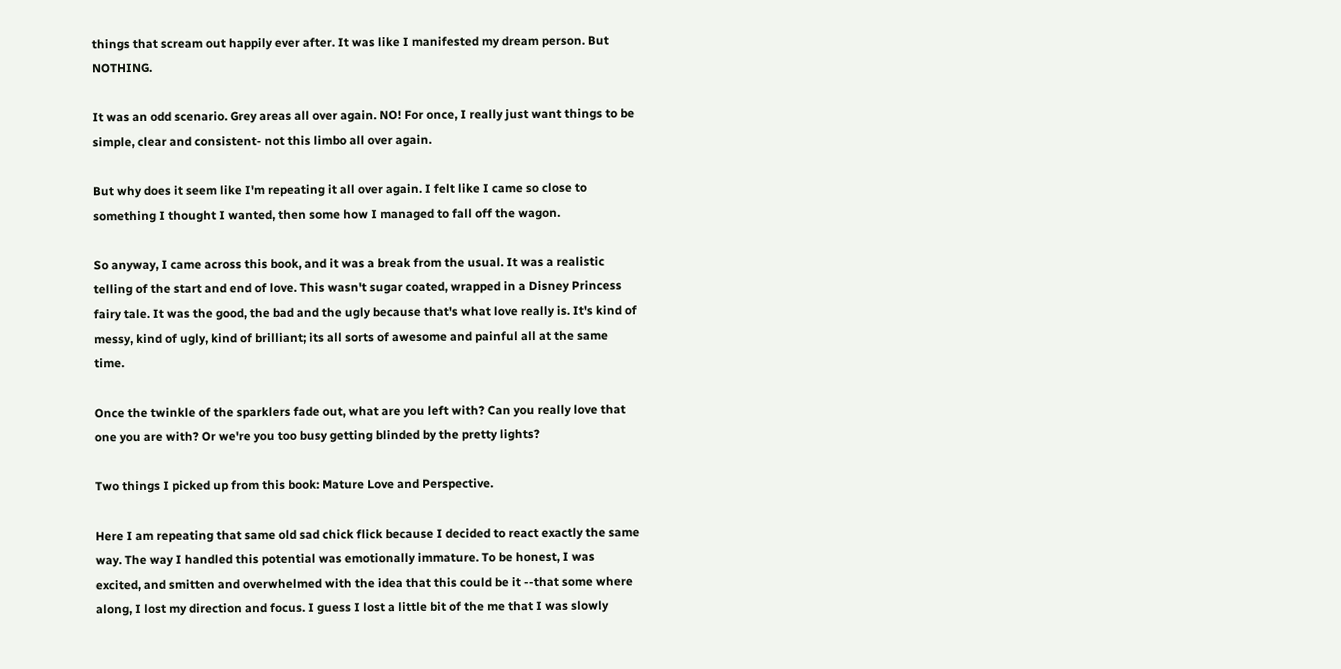things that scream out happily ever after. It was like I manifested my dream person. But NOTHING.

It was an odd scenario. Grey areas all over again. NO! For once, I really just want things to be simple, clear and consistent- not this limbo all over again.

But why does it seem like I'm repeating it all over again. I felt like I came so close to something I thought I wanted, then some how I managed to fall off the wagon.

So anyway, I came across this book, and it was a break from the usual. It was a realistic telling of the start and end of love. This wasn't sugar coated, wrapped in a Disney Princess fairy tale. It was the good, the bad and the ugly because that's what love really is. It's kind of messy, kind of ugly, kind of brilliant; its all sorts of awesome and painful all at the same time.

Once the twinkle of the sparklers fade out, what are you left with? Can you really love that one you are with? Or we're you too busy getting blinded by the pretty lights?

Two things I picked up from this book: Mature Love and Perspective.

Here I am repeating that same old sad chick flick because I decided to react exactly the same way. The way I handled this potential was emotionally immature. To be honest, I was excited, and smitten and overwhelmed with the idea that this could be it --that some where along, I lost my direction and focus. I guess I lost a little bit of the me that I was slowly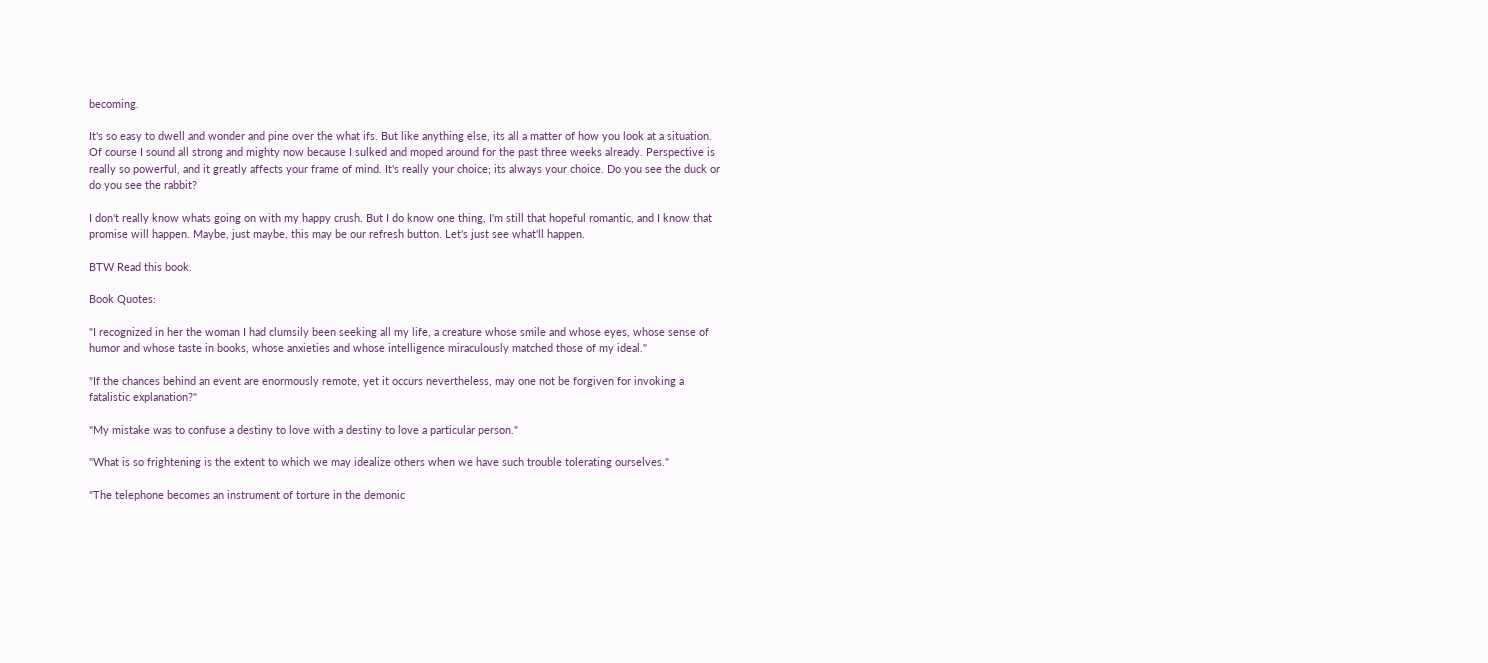becoming.

It's so easy to dwell and wonder and pine over the what ifs. But like anything else, its all a matter of how you look at a situation. Of course I sound all strong and mighty now because I sulked and moped around for the past three weeks already. Perspective is really so powerful, and it greatly affects your frame of mind. It's really your choice; its always your choice. Do you see the duck or do you see the rabbit?

I don't really know whats going on with my happy crush. But I do know one thing, I'm still that hopeful romantic, and I know that promise will happen. Maybe, just maybe, this may be our refresh button. Let's just see what'll happen.

BTW Read this book.

Book Quotes:

"I recognized in her the woman I had clumsily been seeking all my life, a creature whose smile and whose eyes, whose sense of humor and whose taste in books, whose anxieties and whose intelligence miraculously matched those of my ideal."

"If the chances behind an event are enormously remote, yet it occurs nevertheless, may one not be forgiven for invoking a fatalistic explanation?"

"My mistake was to confuse a destiny to love with a destiny to love a particular person."

"What is so frightening is the extent to which we may idealize others when we have such trouble tolerating ourselves."

"The telephone becomes an instrument of torture in the demonic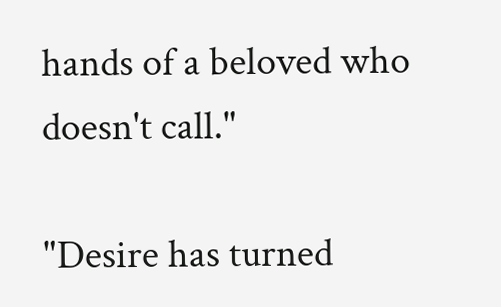hands of a beloved who doesn't call."

"Desire has turned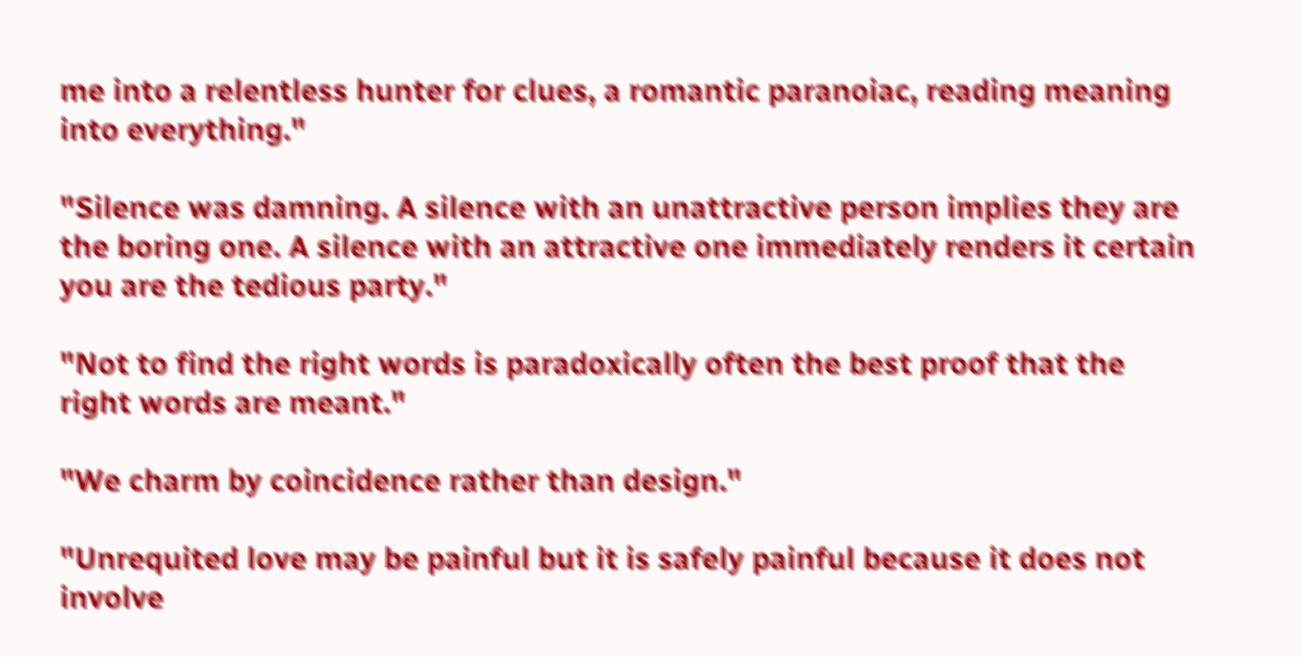me into a relentless hunter for clues, a romantic paranoiac, reading meaning into everything."

"Silence was damning. A silence with an unattractive person implies they are the boring one. A silence with an attractive one immediately renders it certain you are the tedious party."

"Not to find the right words is paradoxically often the best proof that the right words are meant."

"We charm by coincidence rather than design."

"Unrequited love may be painful but it is safely painful because it does not involve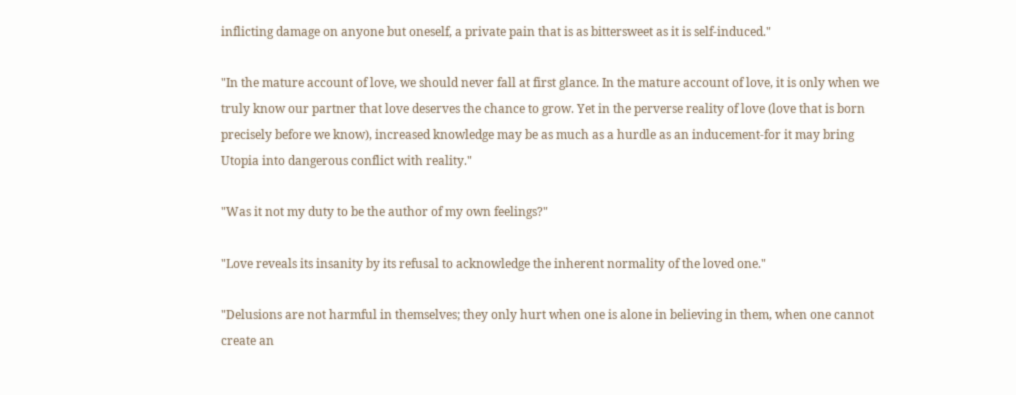inflicting damage on anyone but oneself, a private pain that is as bittersweet as it is self-induced."

"In the mature account of love, we should never fall at first glance. In the mature account of love, it is only when we truly know our partner that love deserves the chance to grow. Yet in the perverse reality of love (love that is born precisely before we know), increased knowledge may be as much as a hurdle as an inducement-for it may bring Utopia into dangerous conflict with reality."

"Was it not my duty to be the author of my own feelings?"

"Love reveals its insanity by its refusal to acknowledge the inherent normality of the loved one."

"Delusions are not harmful in themselves; they only hurt when one is alone in believing in them, when one cannot create an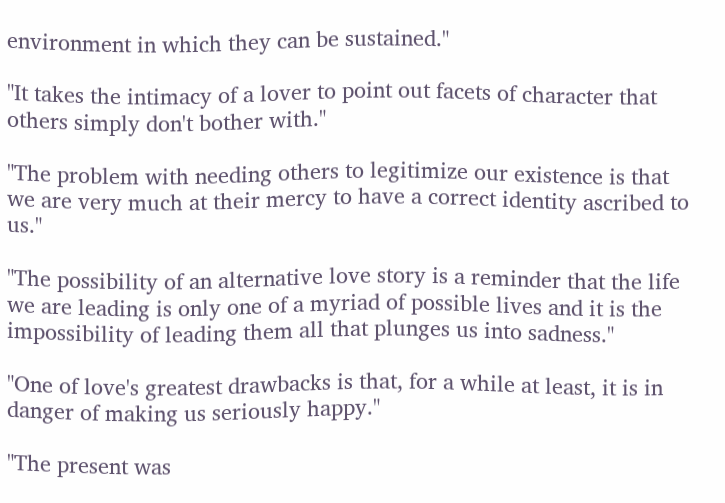environment in which they can be sustained."

"It takes the intimacy of a lover to point out facets of character that others simply don't bother with."

"The problem with needing others to legitimize our existence is that we are very much at their mercy to have a correct identity ascribed to us."

"The possibility of an alternative love story is a reminder that the life we are leading is only one of a myriad of possible lives and it is the impossibility of leading them all that plunges us into sadness."

"One of love's greatest drawbacks is that, for a while at least, it is in danger of making us seriously happy."

"The present was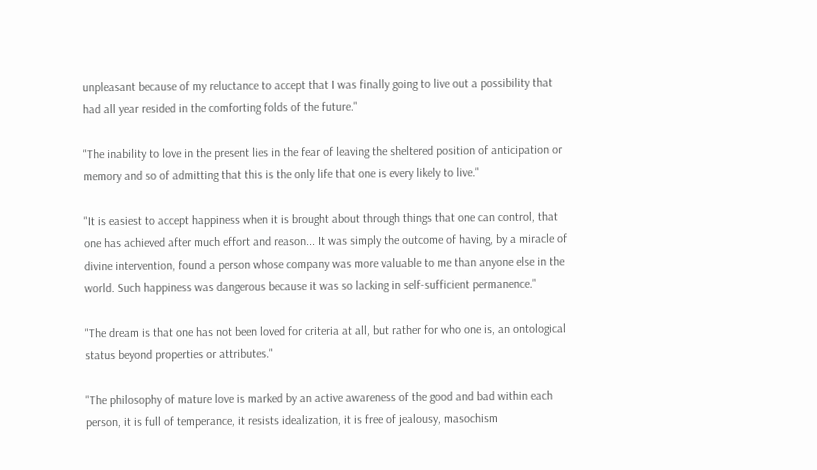unpleasant because of my reluctance to accept that I was finally going to live out a possibility that had all year resided in the comforting folds of the future."

"The inability to love in the present lies in the fear of leaving the sheltered position of anticipation or memory and so of admitting that this is the only life that one is every likely to live."

"It is easiest to accept happiness when it is brought about through things that one can control, that one has achieved after much effort and reason... It was simply the outcome of having, by a miracle of divine intervention, found a person whose company was more valuable to me than anyone else in the world. Such happiness was dangerous because it was so lacking in self-sufficient permanence."

"The dream is that one has not been loved for criteria at all, but rather for who one is, an ontological status beyond properties or attributes."

"The philosophy of mature love is marked by an active awareness of the good and bad within each person, it is full of temperance, it resists idealization, it is free of jealousy, masochism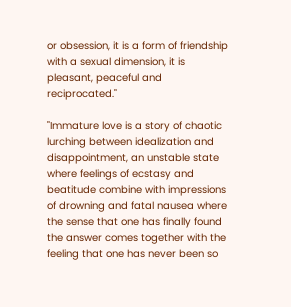or obsession, it is a form of friendship with a sexual dimension, it is pleasant, peaceful and reciprocated."

"Immature love is a story of chaotic lurching between idealization and disappointment, an unstable state where feelings of ecstasy and beatitude combine with impressions of drowning and fatal nausea where the sense that one has finally found the answer comes together with the feeling that one has never been so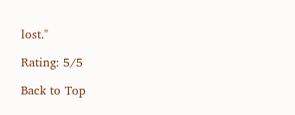lost."

Rating: 5/5

Back to Top